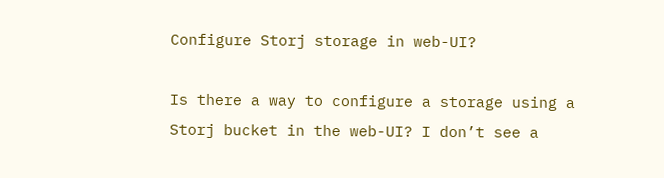Configure Storj storage in web-UI?

Is there a way to configure a storage using a Storj bucket in the web-UI? I don’t see a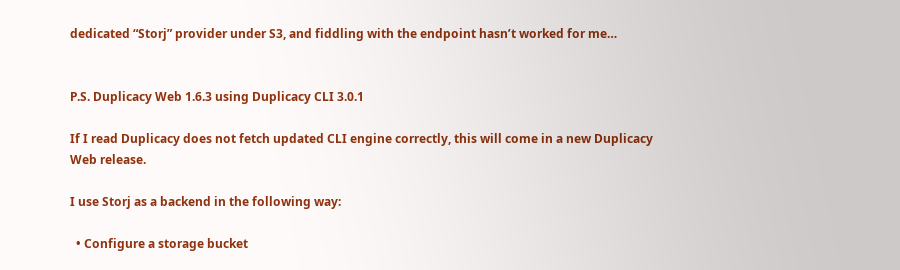dedicated “Storj” provider under S3, and fiddling with the endpoint hasn’t worked for me…


P.S. Duplicacy Web 1.6.3 using Duplicacy CLI 3.0.1

If I read Duplicacy does not fetch updated CLI engine correctly, this will come in a new Duplicacy Web release.

I use Storj as a backend in the following way:

  • Configure a storage bucket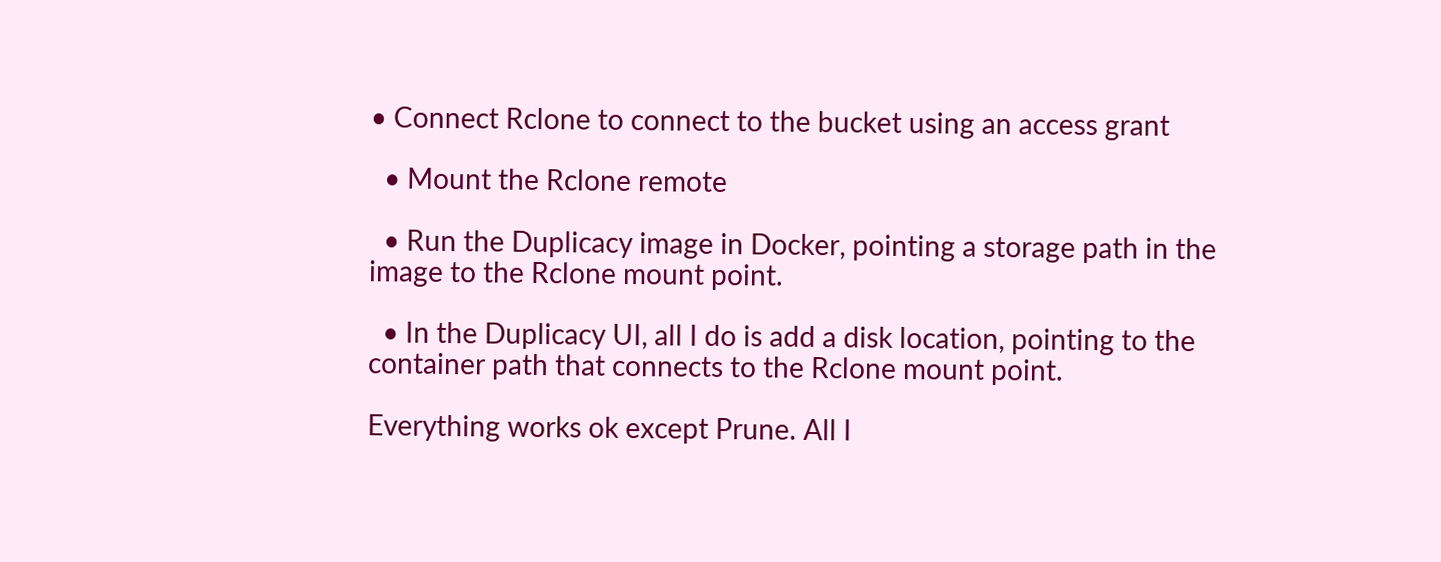• Connect Rclone to connect to the bucket using an access grant

  • Mount the Rclone remote

  • Run the Duplicacy image in Docker, pointing a storage path in the image to the Rclone mount point.

  • In the Duplicacy UI, all I do is add a disk location, pointing to the container path that connects to the Rclone mount point.

Everything works ok except Prune. All I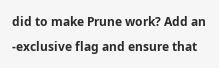did to make Prune work? Add an -exclusive flag and ensure that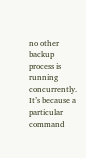no other backup process is running concurrently. It’s because a particular command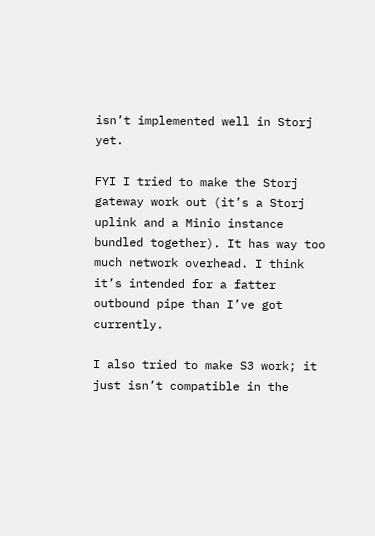isn’t implemented well in Storj yet.

FYI I tried to make the Storj gateway work out (it’s a Storj uplink and a Minio instance bundled together). It has way too much network overhead. I think it’s intended for a fatter outbound pipe than I’ve got currently.

I also tried to make S3 work; it just isn’t compatible in the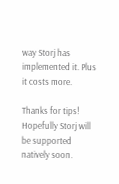way Storj has implemented it. Plus it costs more.

Thanks for tips! Hopefully Storj will be supported natively soon.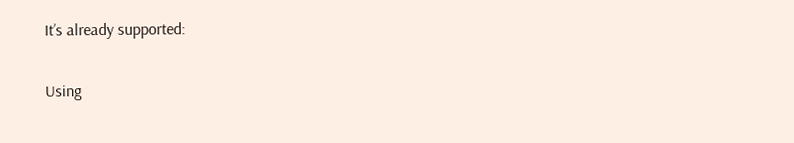It’s already supported:

Using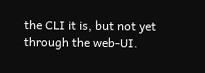the CLI it is, but not yet through the web-UI.